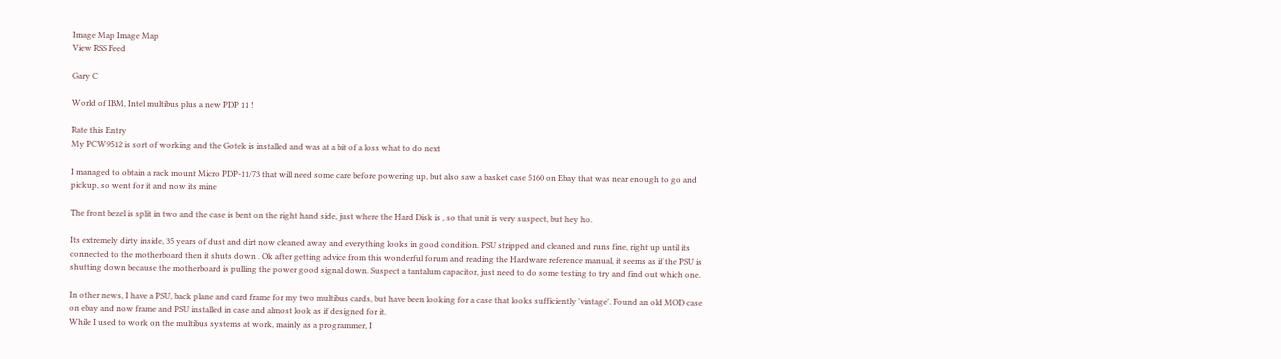Image Map Image Map
View RSS Feed

Gary C

World of IBM, Intel multibus plus a new PDP 11 !

Rate this Entry
My PCW9512 is sort of working and the Gotek is installed and was at a bit of a loss what to do next

I managed to obtain a rack mount Micro PDP-11/73 that will need some care before powering up, but also saw a basket case 5160 on Ebay that was near enough to go and pickup, so went for it and now its mine

The front bezel is split in two and the case is bent on the right hand side, just where the Hard Disk is , so that unit is very suspect, but hey ho.

Its extremely dirty inside, 35 years of dust and dirt now cleaned away and everything looks in good condition. PSU stripped and cleaned and runs fine, right up until its connected to the motherboard then it shuts down . Ok after getting advice from this wonderful forum and reading the Hardware reference manual, it seems as if the PSU is shutting down because the motherboard is pulling the power good signal down. Suspect a tantalum capacitor, just need to do some testing to try and find out which one.

In other news, I have a PSU, back plane and card frame for my two multibus cards, but have been looking for a case that looks sufficiently 'vintage'. Found an old MOD case on ebay and now frame and PSU installed in case and almost look as if designed for it.
While I used to work on the multibus systems at work, mainly as a programmer, I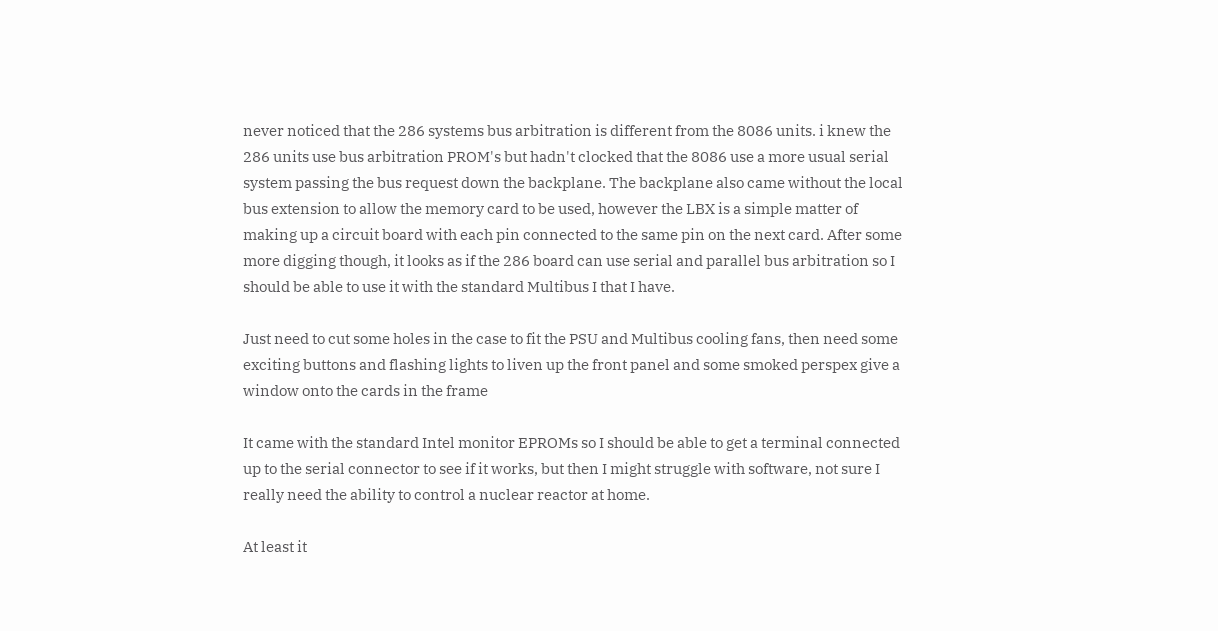never noticed that the 286 systems bus arbitration is different from the 8086 units. i knew the 286 units use bus arbitration PROM's but hadn't clocked that the 8086 use a more usual serial system passing the bus request down the backplane. The backplane also came without the local bus extension to allow the memory card to be used, however the LBX is a simple matter of making up a circuit board with each pin connected to the same pin on the next card. After some more digging though, it looks as if the 286 board can use serial and parallel bus arbitration so I should be able to use it with the standard Multibus I that I have.

Just need to cut some holes in the case to fit the PSU and Multibus cooling fans, then need some exciting buttons and flashing lights to liven up the front panel and some smoked perspex give a window onto the cards in the frame

It came with the standard Intel monitor EPROMs so I should be able to get a terminal connected up to the serial connector to see if it works, but then I might struggle with software, not sure I really need the ability to control a nuclear reactor at home.

At least it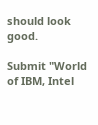should look good.

Submit "World of IBM, Intel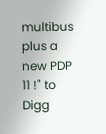multibus plus a new PDP 11 !" to Digg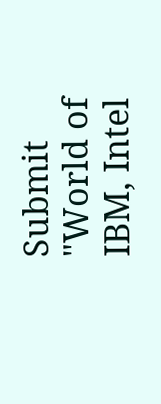Submit "World of IBM, Intel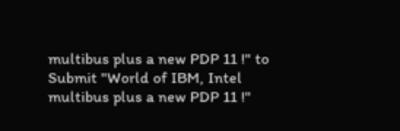multibus plus a new PDP 11 !" to Submit "World of IBM, Intel multibus plus a new PDP 11 !"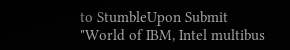to StumbleUpon Submit "World of IBM, Intel multibus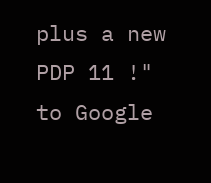plus a new PDP 11 !" to Google